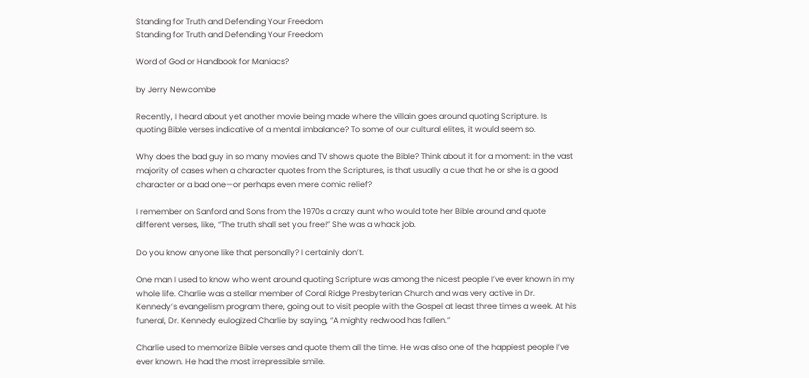Standing for Truth and Defending Your Freedom
Standing for Truth and Defending Your Freedom

Word of God or Handbook for Maniacs?

by Jerry Newcombe

Recently, I heard about yet another movie being made where the villain goes around quoting Scripture. Is quoting Bible verses indicative of a mental imbalance? To some of our cultural elites, it would seem so.

Why does the bad guy in so many movies and TV shows quote the Bible? Think about it for a moment: in the vast majority of cases when a character quotes from the Scriptures, is that usually a cue that he or she is a good character or a bad one—or perhaps even mere comic relief?

I remember on Sanford and Sons from the 1970s a crazy aunt who would tote her Bible around and quote different verses, like, “The truth shall set you free!” She was a whack job.

Do you know anyone like that personally? I certainly don’t.

One man I used to know who went around quoting Scripture was among the nicest people I’ve ever known in my whole life. Charlie was a stellar member of Coral Ridge Presbyterian Church and was very active in Dr. Kennedy’s evangelism program there, going out to visit people with the Gospel at least three times a week. At his funeral, Dr. Kennedy eulogized Charlie by saying, “A mighty redwood has fallen.”

Charlie used to memorize Bible verses and quote them all the time. He was also one of the happiest people I’ve ever known. He had the most irrepressible smile.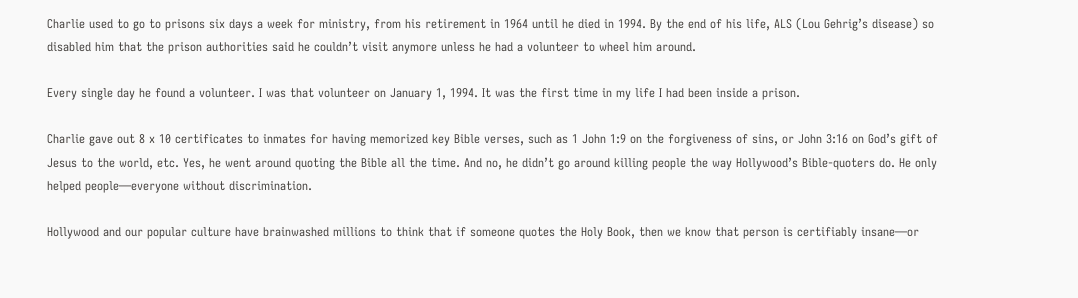Charlie used to go to prisons six days a week for ministry, from his retirement in 1964 until he died in 1994. By the end of his life, ALS (Lou Gehrig’s disease) so disabled him that the prison authorities said he couldn’t visit anymore unless he had a volunteer to wheel him around.

Every single day he found a volunteer. I was that volunteer on January 1, 1994. It was the first time in my life I had been inside a prison.

Charlie gave out 8 x 10 certificates to inmates for having memorized key Bible verses, such as 1 John 1:9 on the forgiveness of sins, or John 3:16 on God’s gift of Jesus to the world, etc. Yes, he went around quoting the Bible all the time. And no, he didn’t go around killing people the way Hollywood’s Bible-quoters do. He only helped people—everyone without discrimination.

Hollywood and our popular culture have brainwashed millions to think that if someone quotes the Holy Book, then we know that person is certifiably insane—or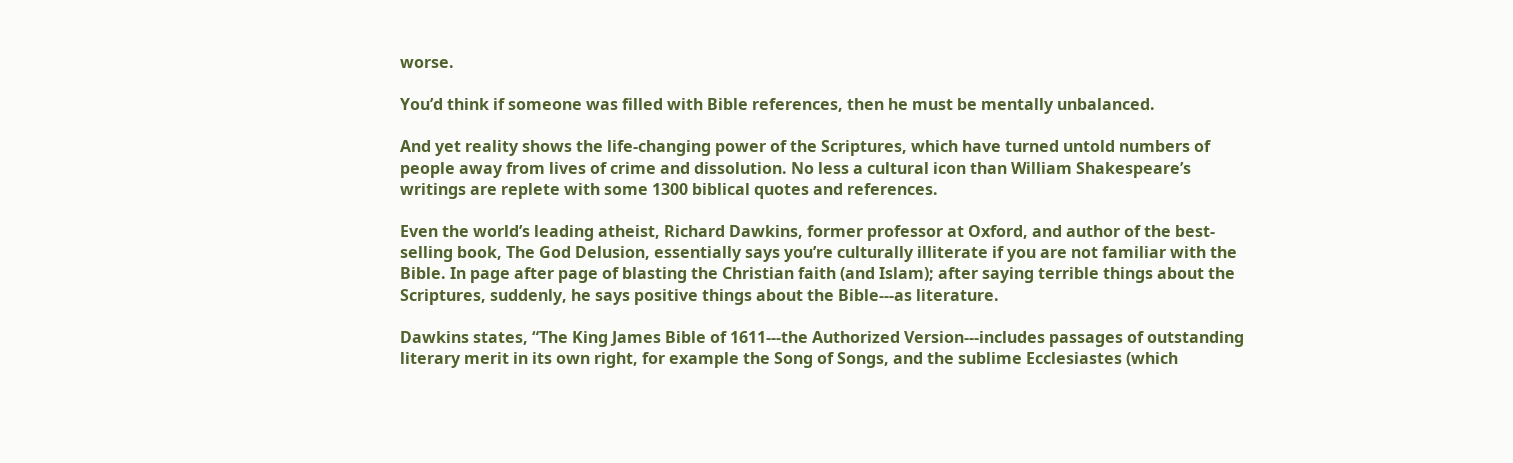worse.

You’d think if someone was filled with Bible references, then he must be mentally unbalanced.

And yet reality shows the life-changing power of the Scriptures, which have turned untold numbers of people away from lives of crime and dissolution. No less a cultural icon than William Shakespeare’s writings are replete with some 1300 biblical quotes and references.

Even the world’s leading atheist, Richard Dawkins, former professor at Oxford, and author of the best-selling book, The God Delusion, essentially says you’re culturally illiterate if you are not familiar with the Bible. In page after page of blasting the Christian faith (and Islam); after saying terrible things about the Scriptures, suddenly, he says positive things about the Bible---as literature.

Dawkins states, “The King James Bible of 1611---the Authorized Version---includes passages of outstanding literary merit in its own right, for example the Song of Songs, and the sublime Ecclesiastes (which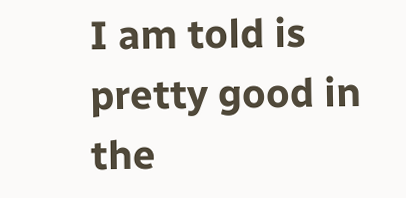I am told is pretty good in the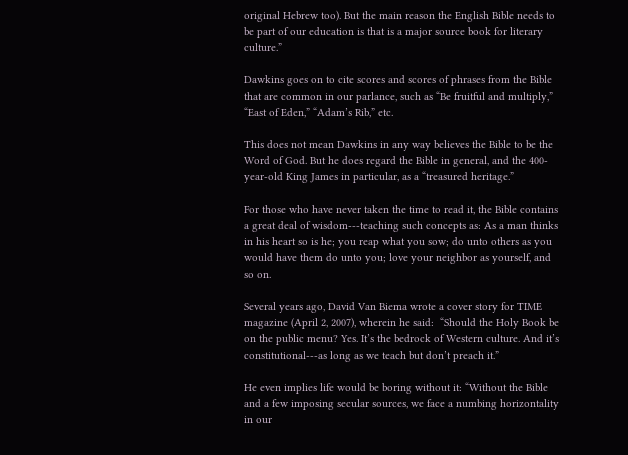original Hebrew too). But the main reason the English Bible needs to be part of our education is that is a major source book for literary culture.”

Dawkins goes on to cite scores and scores of phrases from the Bible that are common in our parlance, such as “Be fruitful and multiply,” “East of Eden,” “Adam’s Rib,” etc.

This does not mean Dawkins in any way believes the Bible to be the Word of God. But he does regard the Bible in general, and the 400-year-old King James in particular, as a “treasured heritage.”

For those who have never taken the time to read it, the Bible contains a great deal of wisdom---teaching such concepts as: As a man thinks in his heart so is he; you reap what you sow; do unto others as you would have them do unto you; love your neighbor as yourself, and so on.

Several years ago, David Van Biema wrote a cover story for TIME magazine (April 2, 2007), wherein he said:  “Should the Holy Book be on the public menu? Yes. It’s the bedrock of Western culture. And it’s constitutional---as long as we teach but don’t preach it.”

He even implies life would be boring without it: “Without the Bible and a few imposing secular sources, we face a numbing horizontality in our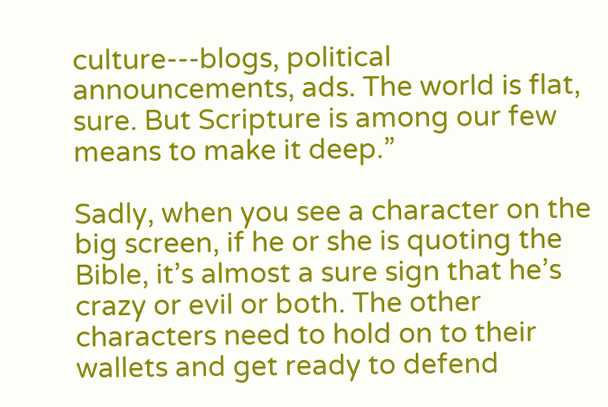culture---blogs, political announcements, ads. The world is flat, sure. But Scripture is among our few means to make it deep.”

Sadly, when you see a character on the big screen, if he or she is quoting the Bible, it’s almost a sure sign that he’s crazy or evil or both. The other characters need to hold on to their wallets and get ready to defend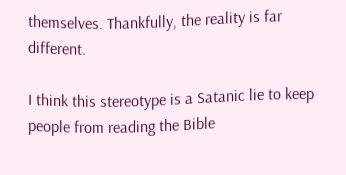themselves. Thankfully, the reality is far different.

I think this stereotype is a Satanic lie to keep people from reading the Bible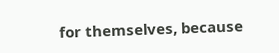for themselves, because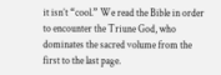it isn’t “cool.” We read the Bible in order to encounter the Triune God, who dominates the sacred volume from the first to the last page.